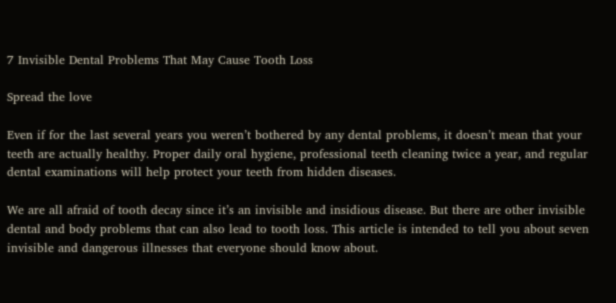7 Invisible Dental Problems That May Cause Tooth Loss

Spread the love

Even if for the last several years you weren’t bothered by any dental problems, it doesn’t mean that your teeth are actually healthy. Proper daily oral hygiene, professional teeth cleaning twice a year, and regular dental examinations will help protect your teeth from hidden diseases.

We are all afraid of tooth decay since it’s an invisible and insidious disease. But there are other invisible dental and body problems that can also lead to tooth loss. This article is intended to tell you about seven invisible and dangerous illnesses that everyone should know about.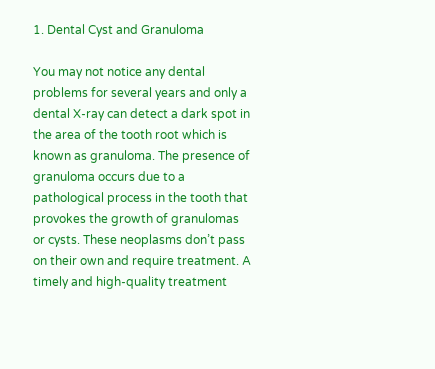1. Dental Cyst and Granuloma

You may not notice any dental problems for several years and only a dental X-ray can detect a dark spot in the area of the tooth root which is known as granuloma. The presence of granuloma occurs due to a pathological process in the tooth that provokes the growth of granulomas or cysts. These neoplasms don’t pass on their own and require treatment. A timely and high-quality treatment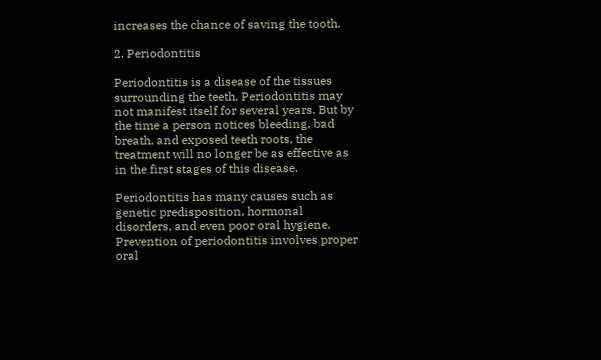increases the chance of saving the tooth.

2. Periodontitis

Periodontitis is a disease of the tissues surrounding the teeth. Periodontitis may not manifest itself for several years. But by the time a person notices bleeding, bad breath, and exposed teeth roots, the treatment will no longer be as effective as in the first stages of this disease.

Periodontitis has many causes such as genetic predisposition, hormonal disorders, and even poor oral hygiene. Prevention of periodontitis involves proper oral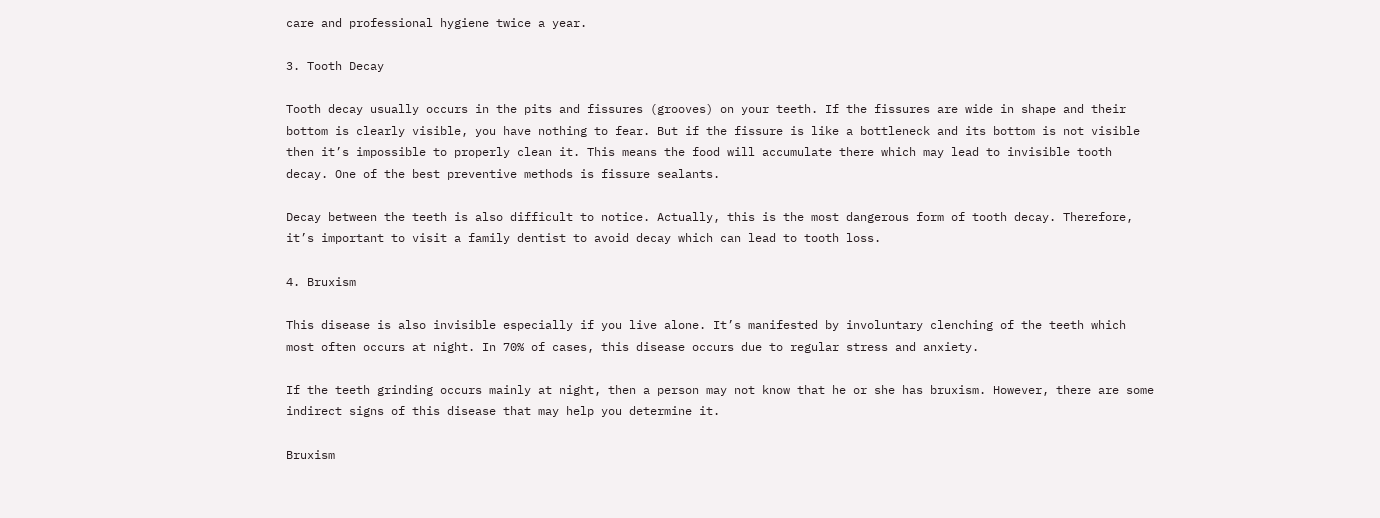care and professional hygiene twice a year.

3. Tooth Decay

Tooth decay usually occurs in the pits and fissures (grooves) on your teeth. If the fissures are wide in shape and their bottom is clearly visible, you have nothing to fear. But if the fissure is like a bottleneck and its bottom is not visible then it’s impossible to properly clean it. This means the food will accumulate there which may lead to invisible tooth decay. One of the best preventive methods is fissure sealants.

Decay between the teeth is also difficult to notice. Actually, this is the most dangerous form of tooth decay. Therefore, it’s important to visit a family dentist to avoid decay which can lead to tooth loss.

4. Bruxism

This disease is also invisible especially if you live alone. It’s manifested by involuntary clenching of the teeth which most often occurs at night. In 70% of cases, this disease occurs due to regular stress and anxiety.

If the teeth grinding occurs mainly at night, then a person may not know that he or she has bruxism. However, there are some indirect signs of this disease that may help you determine it.

Bruxism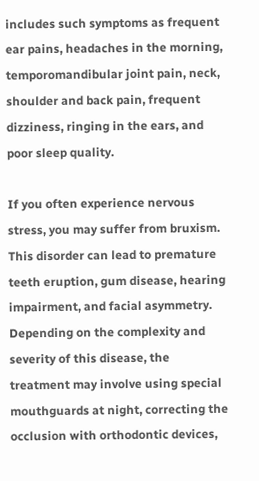includes such symptoms as frequent ear pains, headaches in the morning, temporomandibular joint pain, neck, shoulder and back pain, frequent dizziness, ringing in the ears, and poor sleep quality.

If you often experience nervous stress, you may suffer from bruxism. This disorder can lead to premature teeth eruption, gum disease, hearing impairment, and facial asymmetry. Depending on the complexity and severity of this disease, the treatment may involve using special mouthguards at night, correcting the occlusion with orthodontic devices,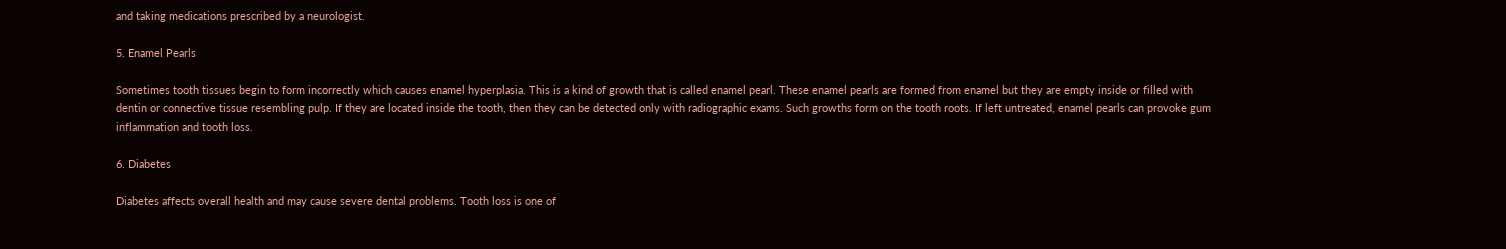and taking medications prescribed by a neurologist.

5. Enamel Pearls

Sometimes tooth tissues begin to form incorrectly which causes enamel hyperplasia. This is a kind of growth that is called enamel pearl. These enamel pearls are formed from enamel but they are empty inside or filled with dentin or connective tissue resembling pulp. If they are located inside the tooth, then they can be detected only with radiographic exams. Such growths form on the tooth roots. If left untreated, enamel pearls can provoke gum inflammation and tooth loss.

6. Diabetes

Diabetes affects overall health and may cause severe dental problems. Tooth loss is one of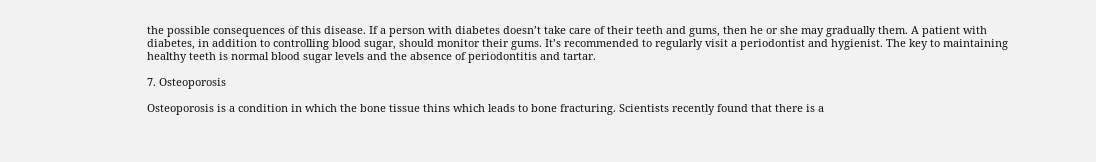the possible consequences of this disease. If a person with diabetes doesn’t take care of their teeth and gums, then he or she may gradually them. A patient with diabetes, in addition to controlling blood sugar, should monitor their gums. It’s recommended to regularly visit a periodontist and hygienist. The key to maintaining healthy teeth is normal blood sugar levels and the absence of periodontitis and tartar.

7. Osteoporosis

Osteoporosis is a condition in which the bone tissue thins which leads to bone fracturing. Scientists recently found that there is a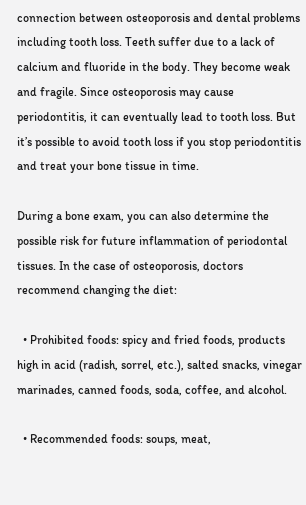connection between osteoporosis and dental problems including tooth loss. Teeth suffer due to a lack of calcium and fluoride in the body. They become weak and fragile. Since osteoporosis may cause periodontitis, it can eventually lead to tooth loss. But it’s possible to avoid tooth loss if you stop periodontitis and treat your bone tissue in time.

During a bone exam, you can also determine the possible risk for future inflammation of periodontal tissues. In the case of osteoporosis, doctors recommend changing the diet:

  • Prohibited foods: spicy and fried foods, products high in acid (radish, sorrel, etc.), salted snacks, vinegar marinades, canned foods, soda, coffee, and alcohol.

  • Recommended foods: soups, meat,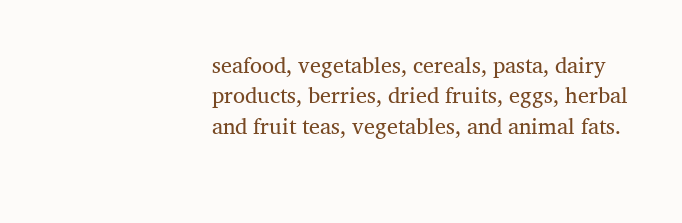seafood, vegetables, cereals, pasta, dairy products, berries, dried fruits, eggs, herbal and fruit teas, vegetables, and animal fats.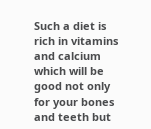Such a diet is rich in vitamins and calcium which will be good not only for your bones and teeth but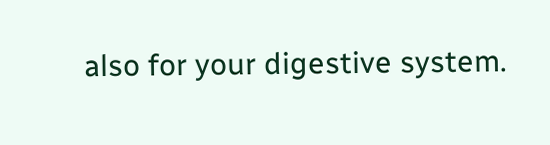also for your digestive system.